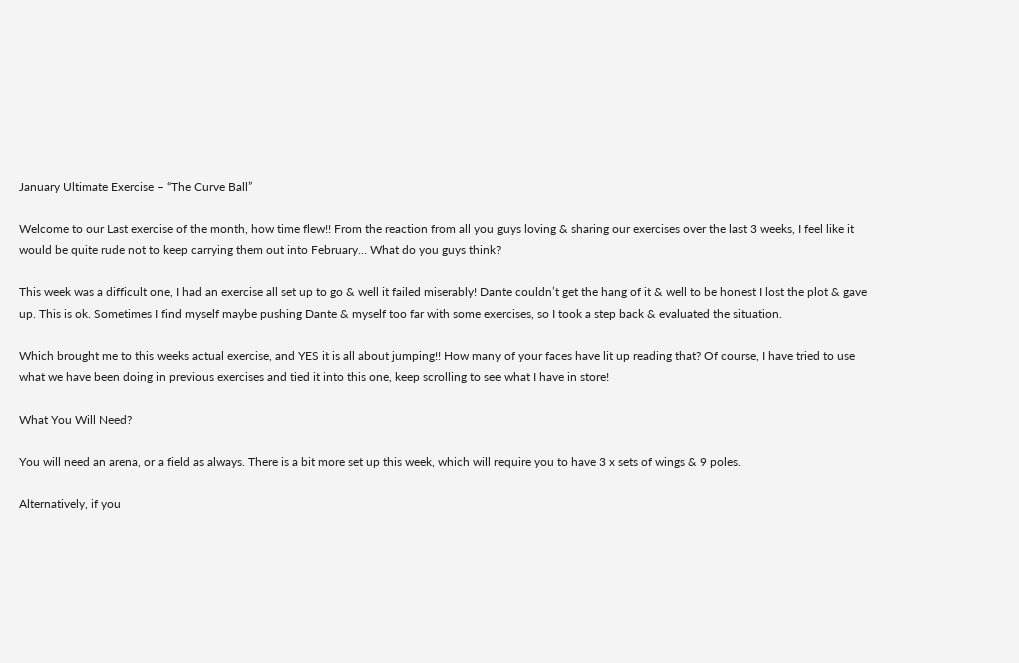January Ultimate Exercise – “The Curve Ball”

Welcome to our Last exercise of the month, how time flew!! From the reaction from all you guys loving & sharing our exercises over the last 3 weeks, I feel like it would be quite rude not to keep carrying them out into February… What do you guys think?

This week was a difficult one, I had an exercise all set up to go & well it failed miserably! Dante couldn’t get the hang of it & well to be honest I lost the plot & gave up. This is ok. Sometimes I find myself maybe pushing Dante & myself too far with some exercises, so I took a step back & evaluated the situation.

Which brought me to this weeks actual exercise, and YES it is all about jumping!! How many of your faces have lit up reading that? Of course, I have tried to use what we have been doing in previous exercises and tied it into this one, keep scrolling to see what I have in store!

What You Will Need?

You will need an arena, or a field as always. There is a bit more set up this week, which will require you to have 3 x sets of wings & 9 poles.

Alternatively, if you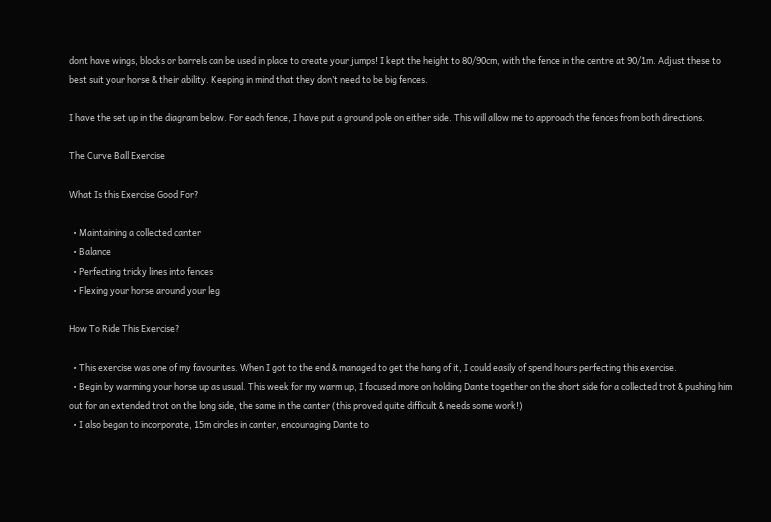dont have wings, blocks or barrels can be used in place to create your jumps! I kept the height to 80/90cm, with the fence in the centre at 90/1m. Adjust these to best suit your horse & their ability. Keeping in mind that they don’t need to be big fences.

I have the set up in the diagram below. For each fence, I have put a ground pole on either side. This will allow me to approach the fences from both directions.

The Curve Ball Exercise

What Is this Exercise Good For?

  • Maintaining a collected canter
  • Balance
  • Perfecting tricky lines into fences
  • Flexing your horse around your leg

How To Ride This Exercise?

  • This exercise was one of my favourites. When I got to the end & managed to get the hang of it, I could easily of spend hours perfecting this exercise.
  • Begin by warming your horse up as usual. This week for my warm up, I focused more on holding Dante together on the short side for a collected trot & pushing him out for an extended trot on the long side, the same in the canter (this proved quite difficult & needs some work!)
  • I also began to incorporate, 15m circles in canter, encouraging Dante to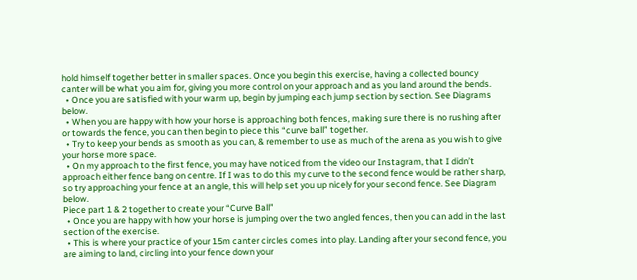hold himself together better in smaller spaces. Once you begin this exercise, having a collected bouncy canter will be what you aim for, giving you more control on your approach and as you land around the bends.
  • Once you are satisfied with your warm up, begin by jumping each jump section by section. See Diagrams below.
  • When you are happy with how your horse is approaching both fences, making sure there is no rushing after or towards the fence, you can then begin to piece this “curve ball” together.
  • Try to keep your bends as smooth as you can, & remember to use as much of the arena as you wish to give your horse more space.
  • On my approach to the first fence, you may have noticed from the video our Instagram, that I didn’t approach either fence bang on centre. If I was to do this my curve to the second fence would be rather sharp, so try approaching your fence at an angle, this will help set you up nicely for your second fence. See Diagram below.
Piece part 1 & 2 together to create your “Curve Ball”
  • Once you are happy with how your horse is jumping over the two angled fences, then you can add in the last section of the exercise.
  • This is where your practice of your 15m canter circles comes into play. Landing after your second fence, you are aiming to land, circling into your fence down your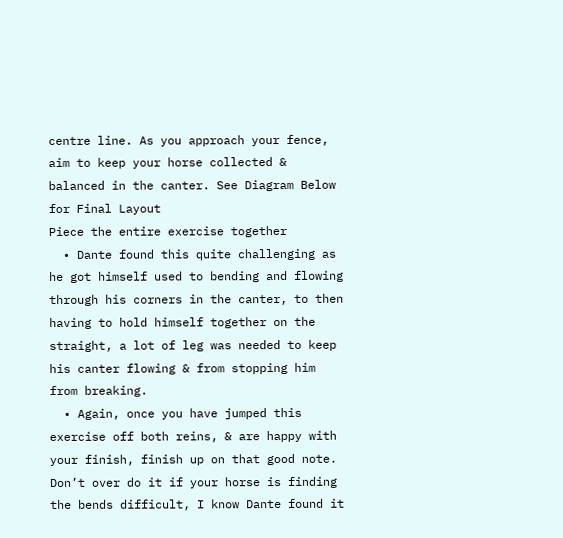centre line. As you approach your fence, aim to keep your horse collected & balanced in the canter. See Diagram Below for Final Layout
Piece the entire exercise together
  • Dante found this quite challenging as he got himself used to bending and flowing through his corners in the canter, to then having to hold himself together on the straight, a lot of leg was needed to keep his canter flowing & from stopping him from breaking.
  • Again, once you have jumped this exercise off both reins, & are happy with your finish, finish up on that good note. Don’t over do it if your horse is finding the bends difficult, I know Dante found it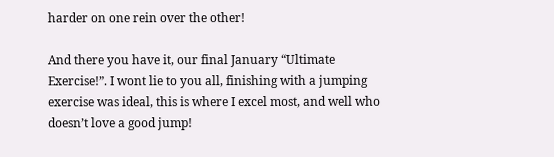harder on one rein over the other!

And there you have it, our final January “Ultimate Exercise!”. I wont lie to you all, finishing with a jumping exercise was ideal, this is where I excel most, and well who doesn’t love a good jump!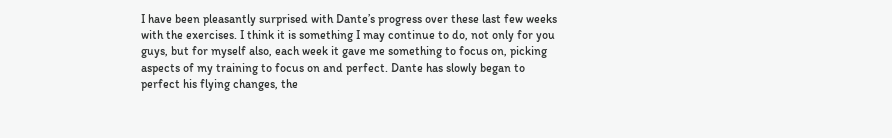I have been pleasantly surprised with Dante’s progress over these last few weeks with the exercises. I think it is something I may continue to do, not only for you guys, but for myself also, each week it gave me something to focus on, picking aspects of my training to focus on and perfect. Dante has slowly began to perfect his flying changes, the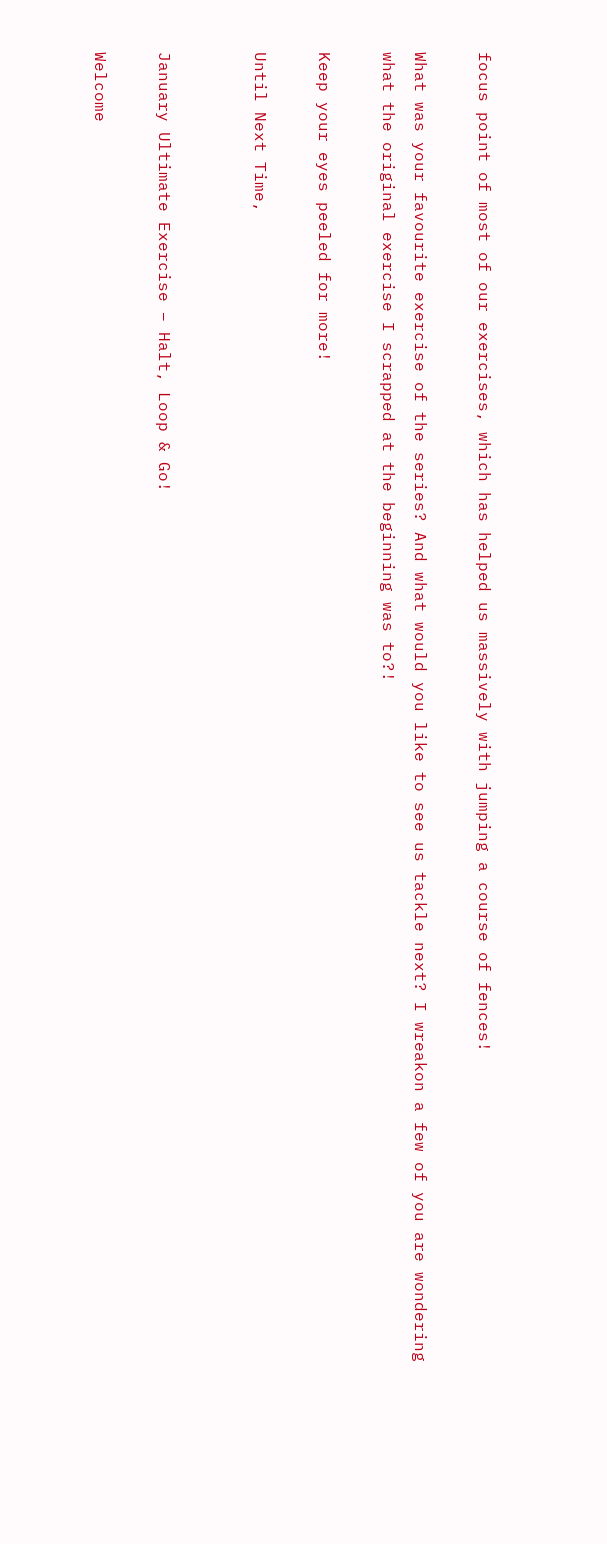focus point of most of our exercises, which has helped us massively with jumping a course of fences!

What was your favourite exercise of the series? And what would you like to see us tackle next? I wreakon a few of you are wondering what the original exercise I scrapped at the beginning was to?!

Keep your eyes peeled for more!

Until Next Time,


January Ultimate Exercise – Halt, Loop & Go!

Welcome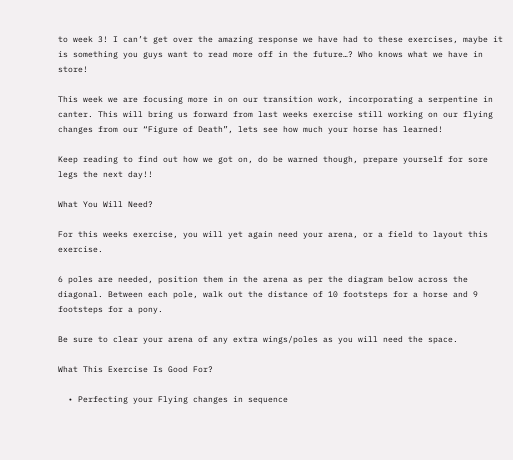to week 3! I can’t get over the amazing response we have had to these exercises, maybe it is something you guys want to read more off in the future…? Who knows what we have in store!

This week we are focusing more in on our transition work, incorporating a serpentine in canter. This will bring us forward from last weeks exercise still working on our flying changes from our “Figure of Death”, lets see how much your horse has learned!

Keep reading to find out how we got on, do be warned though, prepare yourself for sore legs the next day!!

What You Will Need?

For this weeks exercise, you will yet again need your arena, or a field to layout this exercise.

6 poles are needed, position them in the arena as per the diagram below across the diagonal. Between each pole, walk out the distance of 10 footsteps for a horse and 9 footsteps for a pony.

Be sure to clear your arena of any extra wings/poles as you will need the space.

What This Exercise Is Good For?

  • Perfecting your Flying changes in sequence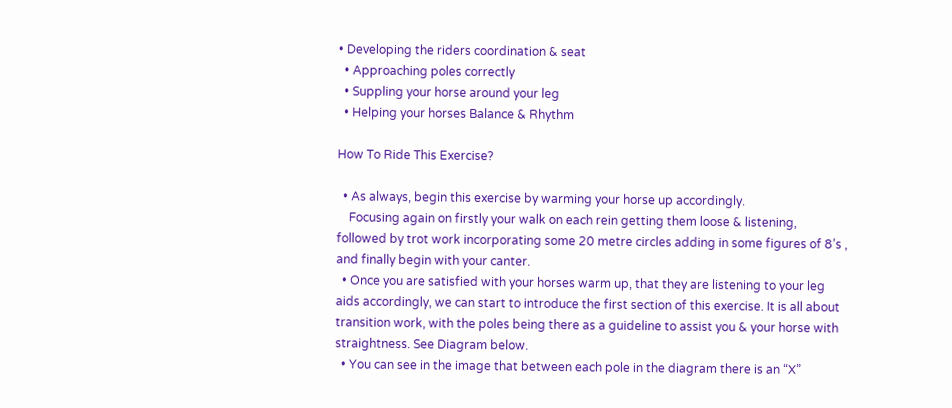• Developing the riders coordination & seat
  • Approaching poles correctly
  • Suppling your horse around your leg
  • Helping your horses Balance & Rhythm

How To Ride This Exercise?

  • As always, begin this exercise by warming your horse up accordingly.
    Focusing again on firstly your walk on each rein getting them loose & listening, followed by trot work incorporating some 20 metre circles adding in some figures of 8’s , and finally begin with your canter.
  • Once you are satisfied with your horses warm up, that they are listening to your leg aids accordingly, we can start to introduce the first section of this exercise. It is all about transition work, with the poles being there as a guideline to assist you & your horse with straightness. See Diagram below.
  • You can see in the image that between each pole in the diagram there is an “X”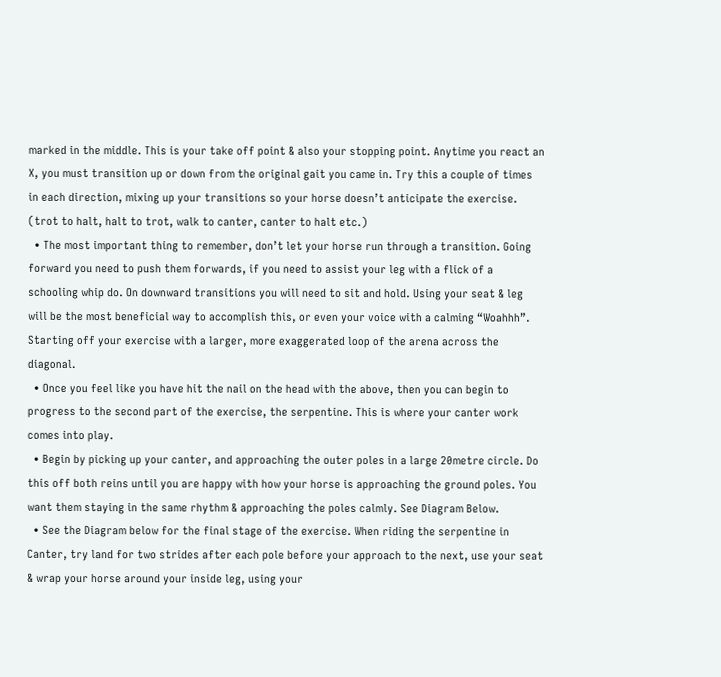marked in the middle. This is your take off point & also your stopping point. Anytime you react an X, you must transition up or down from the original gait you came in. Try this a couple of times in each direction, mixing up your transitions so your horse doesn’t anticipate the exercise. (trot to halt, halt to trot, walk to canter, canter to halt etc.)
  • The most important thing to remember, don’t let your horse run through a transition. Going forward you need to push them forwards, if you need to assist your leg with a flick of a schooling whip do. On downward transitions you will need to sit and hold. Using your seat & leg will be the most beneficial way to accomplish this, or even your voice with a calming “Woahhh”.
Starting off your exercise with a larger, more exaggerated loop of the arena across the diagonal.
  • Once you feel like you have hit the nail on the head with the above, then you can begin to progress to the second part of the exercise, the serpentine. This is where your canter work comes into play.
  • Begin by picking up your canter, and approaching the outer poles in a large 20metre circle. Do this off both reins until you are happy with how your horse is approaching the ground poles. You want them staying in the same rhythm & approaching the poles calmly. See Diagram Below.
  • See the Diagram below for the final stage of the exercise. When riding the serpentine in Canter, try land for two strides after each pole before your approach to the next, use your seat & wrap your horse around your inside leg, using your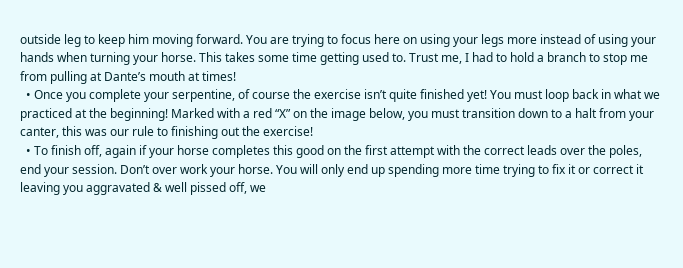outside leg to keep him moving forward. You are trying to focus here on using your legs more instead of using your hands when turning your horse. This takes some time getting used to. Trust me, I had to hold a branch to stop me from pulling at Dante’s mouth at times!
  • Once you complete your serpentine, of course the exercise isn’t quite finished yet! You must loop back in what we practiced at the beginning! Marked with a red “X” on the image below, you must transition down to a halt from your canter, this was our rule to finishing out the exercise!
  • To finish off, again if your horse completes this good on the first attempt with the correct leads over the poles, end your session. Don’t over work your horse. You will only end up spending more time trying to fix it or correct it leaving you aggravated & well pissed off, we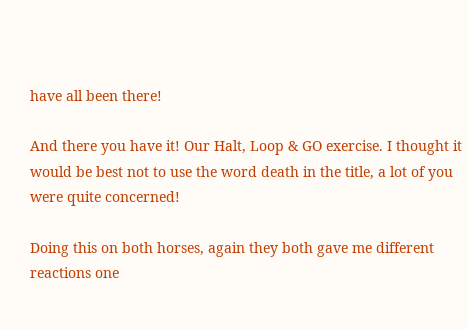have all been there!

And there you have it! Our Halt, Loop & GO exercise. I thought it would be best not to use the word death in the title, a lot of you were quite concerned!

Doing this on both horses, again they both gave me different reactions one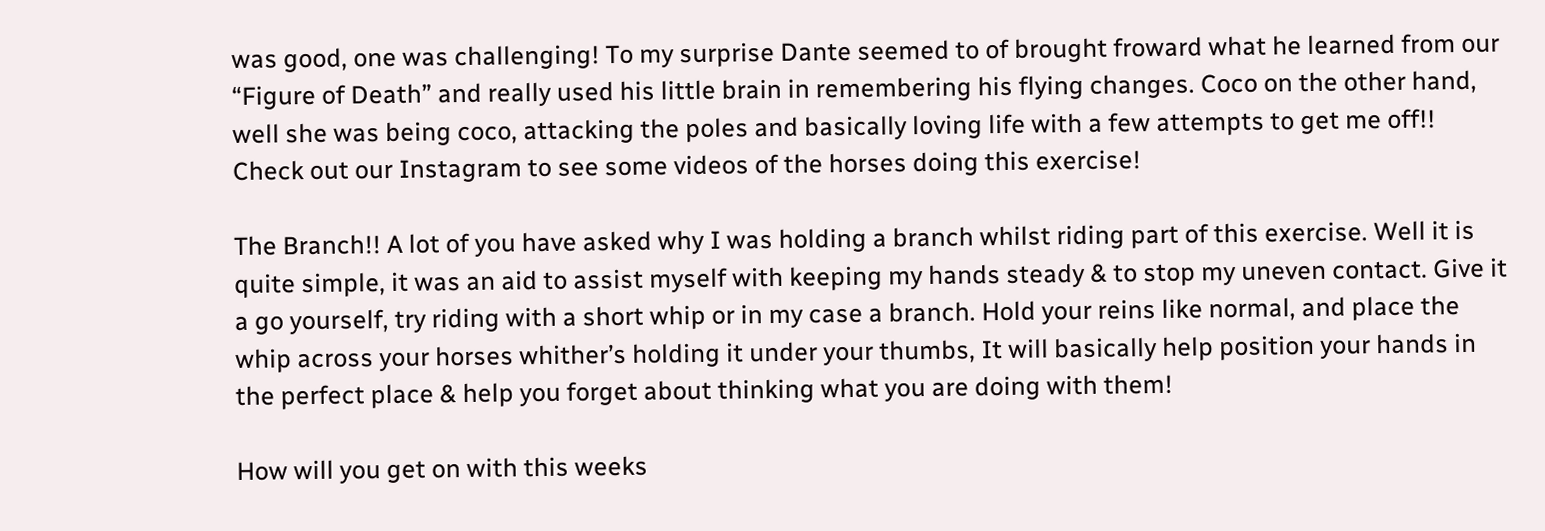was good, one was challenging! To my surprise Dante seemed to of brought froward what he learned from our “Figure of Death” and really used his little brain in remembering his flying changes. Coco on the other hand, well she was being coco, attacking the poles and basically loving life with a few attempts to get me off!! Check out our Instagram to see some videos of the horses doing this exercise!

The Branch!! A lot of you have asked why I was holding a branch whilst riding part of this exercise. Well it is quite simple, it was an aid to assist myself with keeping my hands steady & to stop my uneven contact. Give it a go yourself, try riding with a short whip or in my case a branch. Hold your reins like normal, and place the whip across your horses whither’s holding it under your thumbs, It will basically help position your hands in the perfect place & help you forget about thinking what you are doing with them!

How will you get on with this weeks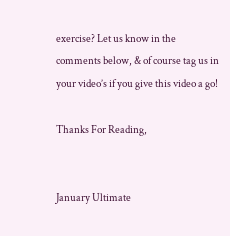exercise? Let us know in the comments below, & of course tag us in your video’s if you give this video a go!

Thanks For Reading,


January Ultimate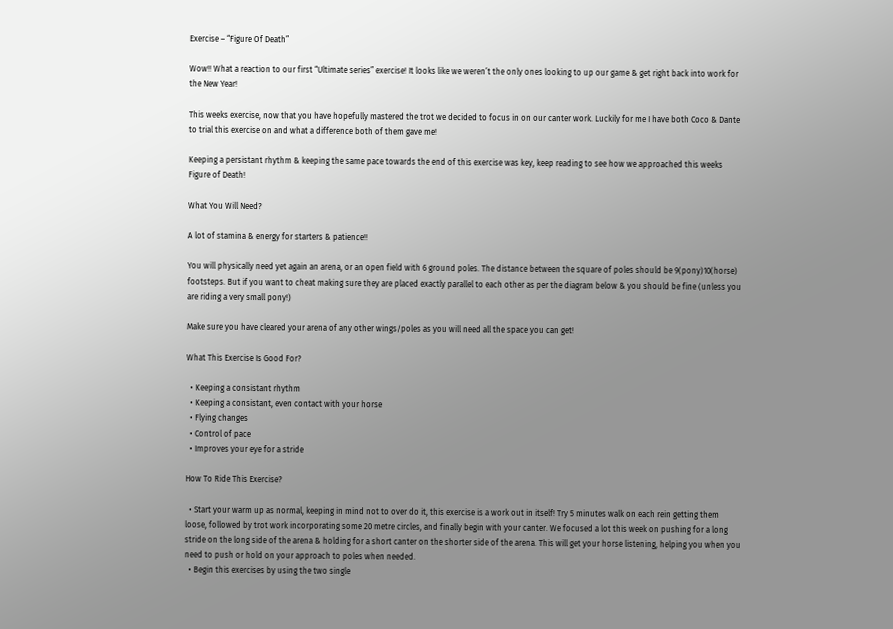Exercise – “Figure Of Death”

Wow!! What a reaction to our first “Ultimate series” exercise! It looks like we weren’t the only ones looking to up our game & get right back into work for the New Year!

This weeks exercise, now that you have hopefully mastered the trot we decided to focus in on our canter work. Luckily for me I have both Coco & Dante to trial this exercise on and what a difference both of them gave me!

Keeping a persistant rhythm & keeping the same pace towards the end of this exercise was key, keep reading to see how we approached this weeks Figure of Death!

What You Will Need?

A lot of stamina & energy for starters & patience!!

You will physically need yet again an arena, or an open field with 6 ground poles. The distance between the square of poles should be 9(pony)10(horse) footsteps. But if you want to cheat making sure they are placed exactly parallel to each other as per the diagram below & you should be fine (unless you are riding a very small pony!)

Make sure you have cleared your arena of any other wings/poles as you will need all the space you can get!

What This Exercise Is Good For?

  • Keeping a consistant rhythm
  • Keeping a consistant, even contact with your horse
  • Flying changes
  • Control of pace
  • Improves your eye for a stride

How To Ride This Exercise?

  • Start your warm up as normal, keeping in mind not to over do it, this exercise is a work out in itself! Try 5 minutes walk on each rein getting them loose, followed by trot work incorporating some 20 metre circles, and finally begin with your canter. We focused a lot this week on pushing for a long stride on the long side of the arena & holding for a short canter on the shorter side of the arena. This will get your horse listening, helping you when you need to push or hold on your approach to poles when needed.
  • Begin this exercises by using the two single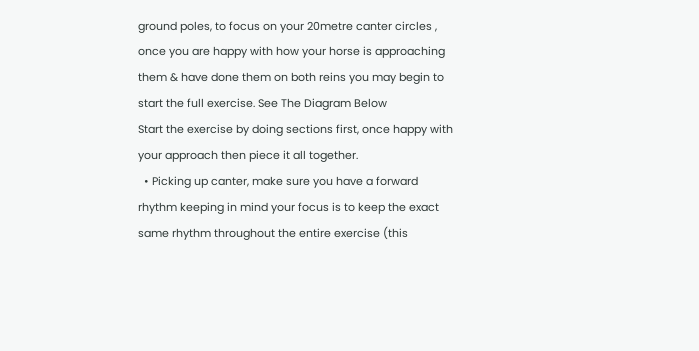ground poles, to focus on your 20metre canter circles , once you are happy with how your horse is approaching them & have done them on both reins you may begin to start the full exercise. See The Diagram Below
Start the exercise by doing sections first, once happy with your approach then piece it all together.
  • Picking up canter, make sure you have a forward rhythm keeping in mind your focus is to keep the exact same rhythm throughout the entire exercise (this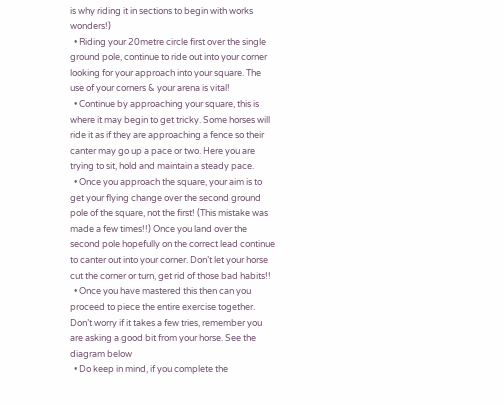is why riding it in sections to begin with works wonders!)
  • Riding your 20metre circle first over the single ground pole, continue to ride out into your corner looking for your approach into your square. The use of your corners & your arena is vital!
  • Continue by approaching your square, this is where it may begin to get tricky. Some horses will ride it as if they are approaching a fence so their canter may go up a pace or two. Here you are trying to sit, hold and maintain a steady pace.
  • Once you approach the square, your aim is to get your flying change over the second ground pole of the square, not the first! (This mistake was made a few times!!) Once you land over the second pole hopefully on the correct lead continue to canter out into your corner. Don’t let your horse cut the corner or turn, get rid of those bad habits!!
  • Once you have mastered this then can you proceed to piece the entire exercise together. Don’t worry if it takes a few tries, remember you are asking a good bit from your horse. See the diagram below
  • Do keep in mind, if you complete the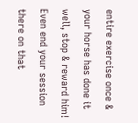entire exercise once & your horse has done it well, stop & reward him! Even end your session there on that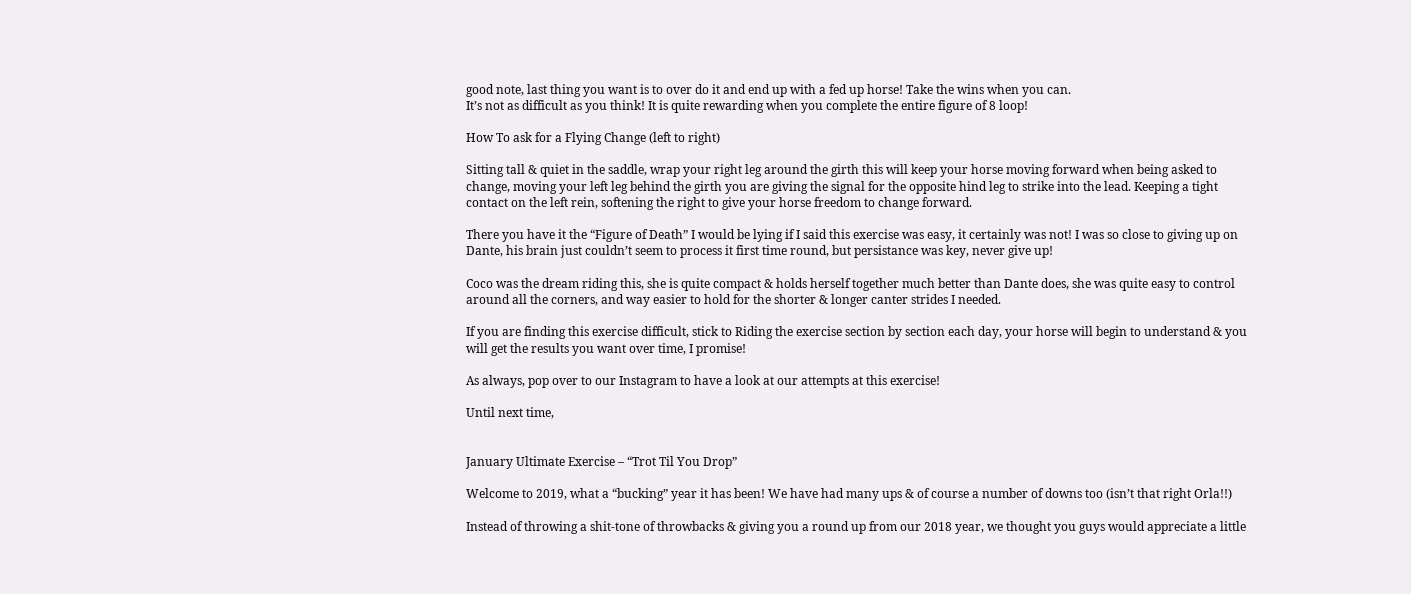good note, last thing you want is to over do it and end up with a fed up horse! Take the wins when you can.
It’s not as difficult as you think! It is quite rewarding when you complete the entire figure of 8 loop!

How To ask for a Flying Change (left to right)

Sitting tall & quiet in the saddle, wrap your right leg around the girth this will keep your horse moving forward when being asked to change, moving your left leg behind the girth you are giving the signal for the opposite hind leg to strike into the lead. Keeping a tight contact on the left rein, softening the right to give your horse freedom to change forward.

There you have it the “Figure of Death” I would be lying if I said this exercise was easy, it certainly was not! I was so close to giving up on Dante, his brain just couldn’t seem to process it first time round, but persistance was key, never give up!

Coco was the dream riding this, she is quite compact & holds herself together much better than Dante does, she was quite easy to control around all the corners, and way easier to hold for the shorter & longer canter strides I needed.

If you are finding this exercise difficult, stick to Riding the exercise section by section each day, your horse will begin to understand & you will get the results you want over time, I promise!

As always, pop over to our Instagram to have a look at our attempts at this exercise!

Until next time,


January Ultimate Exercise – “Trot Til You Drop”

Welcome to 2019, what a “bucking” year it has been! We have had many ups & of course a number of downs too (isn’t that right Orla!!)

Instead of throwing a shit-tone of throwbacks & giving you a round up from our 2018 year, we thought you guys would appreciate a little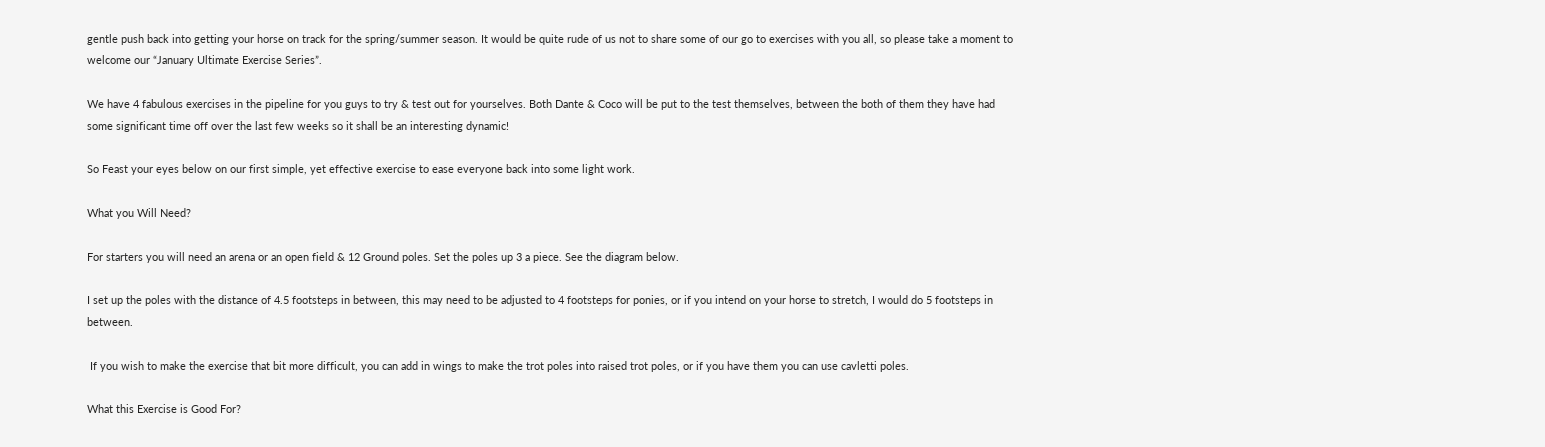gentle push back into getting your horse on track for the spring/summer season. It would be quite rude of us not to share some of our go to exercises with you all, so please take a moment to welcome our “January Ultimate Exercise Series”.

We have 4 fabulous exercises in the pipeline for you guys to try & test out for yourselves. Both Dante & Coco will be put to the test themselves, between the both of them they have had some significant time off over the last few weeks so it shall be an interesting dynamic!

So Feast your eyes below on our first simple, yet effective exercise to ease everyone back into some light work.

What you Will Need?

For starters you will need an arena or an open field & 12 Ground poles. Set the poles up 3 a piece. See the diagram below.

I set up the poles with the distance of 4.5 footsteps in between, this may need to be adjusted to 4 footsteps for ponies, or if you intend on your horse to stretch, I would do 5 footsteps in between.

 If you wish to make the exercise that bit more difficult, you can add in wings to make the trot poles into raised trot poles, or if you have them you can use cavletti poles.

What this Exercise is Good For?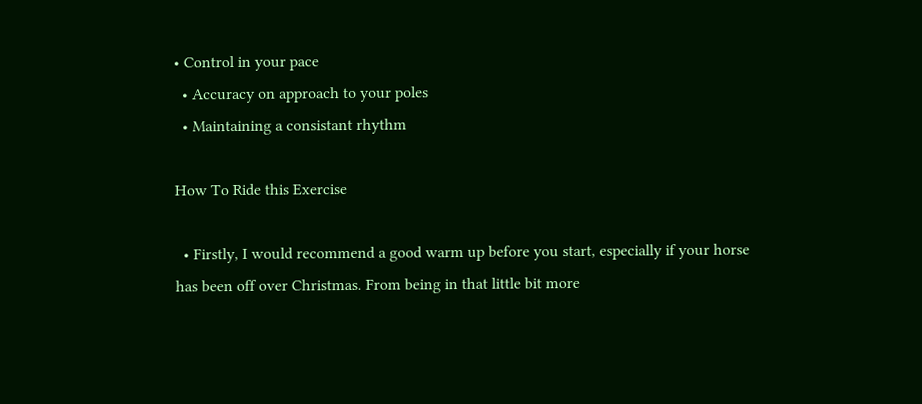• Control in your pace
  • Accuracy on approach to your poles
  • Maintaining a consistant rhythm

How To Ride this Exercise

  • Firstly, I would recommend a good warm up before you start, especially if your horse has been off over Christmas. From being in that little bit more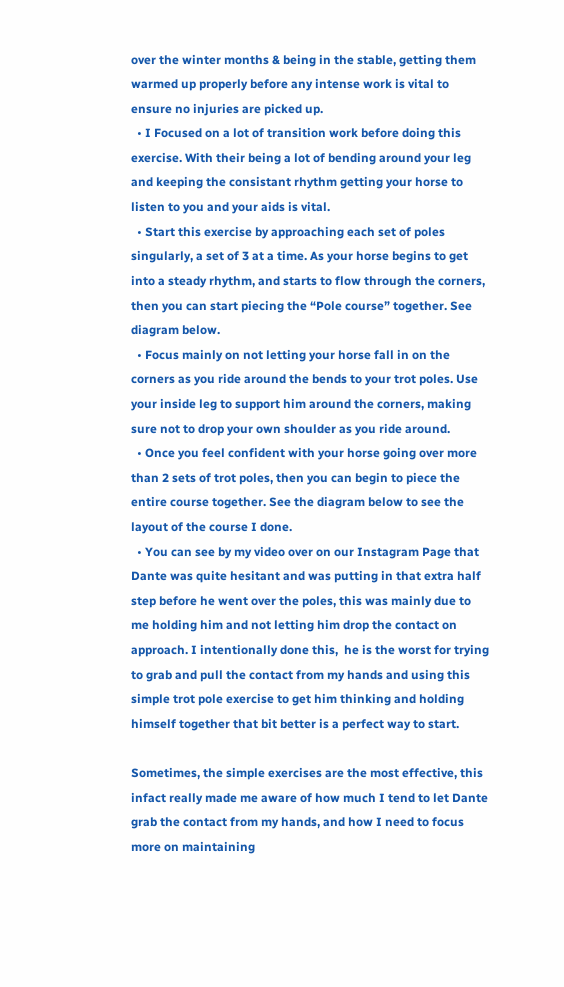over the winter months & being in the stable, getting them warmed up properly before any intense work is vital to ensure no injuries are picked up.
  • I Focused on a lot of transition work before doing this exercise. With their being a lot of bending around your leg and keeping the consistant rhythm getting your horse to listen to you and your aids is vital.
  • Start this exercise by approaching each set of poles singularly, a set of 3 at a time. As your horse begins to get into a steady rhythm, and starts to flow through the corners, then you can start piecing the “Pole course” together. See diagram below.
  • Focus mainly on not letting your horse fall in on the corners as you ride around the bends to your trot poles. Use your inside leg to support him around the corners, making sure not to drop your own shoulder as you ride around.
  • Once you feel confident with your horse going over more than 2 sets of trot poles, then you can begin to piece the entire course together. See the diagram below to see the layout of the course I done.
  • You can see by my video over on our Instagram Page that Dante was quite hesitant and was putting in that extra half step before he went over the poles, this was mainly due to me holding him and not letting him drop the contact on approach. I intentionally done this,  he is the worst for trying to grab and pull the contact from my hands and using this simple trot pole exercise to get him thinking and holding himself together that bit better is a perfect way to start.

Sometimes, the simple exercises are the most effective, this infact really made me aware of how much I tend to let Dante grab the contact from my hands, and how I need to focus more on maintaining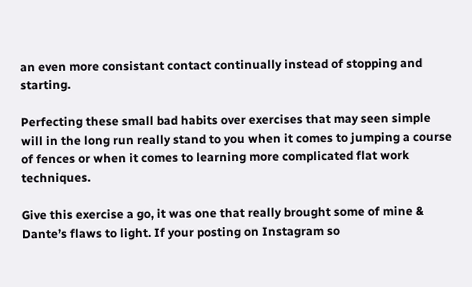an even more consistant contact continually instead of stopping and starting.

Perfecting these small bad habits over exercises that may seen simple will in the long run really stand to you when it comes to jumping a course of fences or when it comes to learning more complicated flat work techniques.

Give this exercise a go, it was one that really brought some of mine & Dante’s flaws to light. If your posting on Instagram so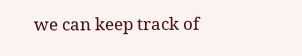we can keep track of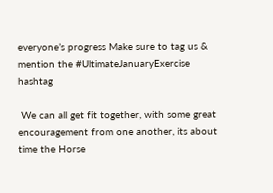everyone’s progress Make sure to tag us & mention the #UltimateJanuaryExercise hashtag

 We can all get fit together, with some great encouragement from one another, its about time the Horse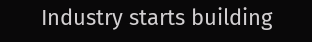Industry starts building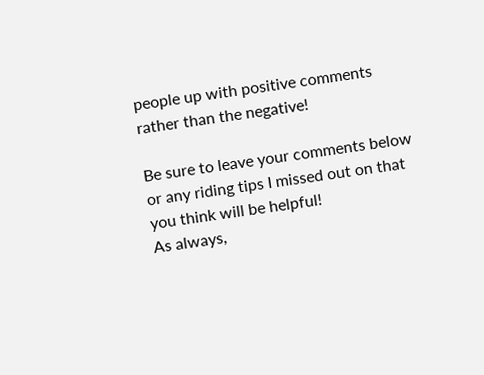people up with positive comments rather than the negative!

Be sure to leave your comments below or any riding tips I missed out on that you think will be helpful!
As always,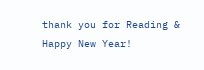thank you for Reading & Happy New Year!